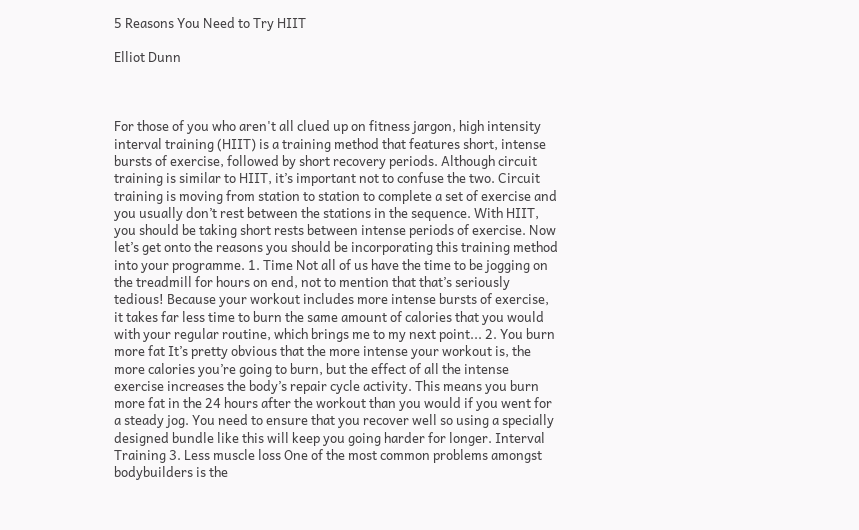5 Reasons You Need to Try HIIT

Elliot Dunn



For those of you who aren't all clued up on fitness jargon, high intensity interval training (HIIT) is a training method that features short, intense bursts of exercise, followed by short recovery periods. Although circuit training is similar to HIIT, it’s important not to confuse the two. Circuit training is moving from station to station to complete a set of exercise and you usually don’t rest between the stations in the sequence. With HIIT, you should be taking short rests between intense periods of exercise. Now let’s get onto the reasons you should be incorporating this training method into your programme. 1. Time Not all of us have the time to be jogging on the treadmill for hours on end, not to mention that that’s seriously tedious! Because your workout includes more intense bursts of exercise, it takes far less time to burn the same amount of calories that you would with your regular routine, which brings me to my next point... 2. You burn more fat It’s pretty obvious that the more intense your workout is, the more calories you’re going to burn, but the effect of all the intense exercise increases the body’s repair cycle activity. This means you burn more fat in the 24 hours after the workout than you would if you went for a steady jog. You need to ensure that you recover well so using a specially designed bundle like this will keep you going harder for longer. Interval Training 3. Less muscle loss One of the most common problems amongst bodybuilders is the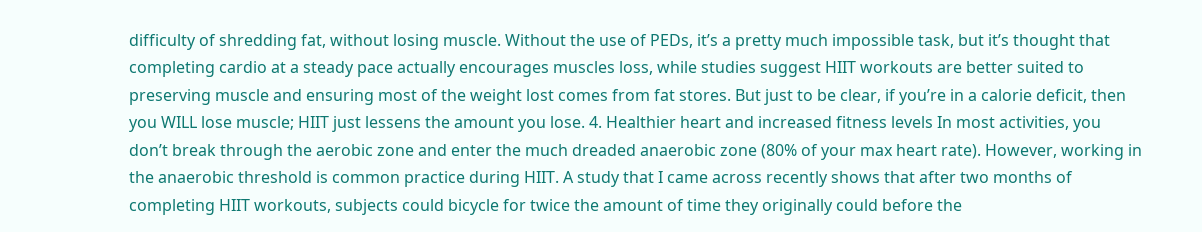difficulty of shredding fat, without losing muscle. Without the use of PEDs, it’s a pretty much impossible task, but it’s thought that completing cardio at a steady pace actually encourages muscles loss, while studies suggest HIIT workouts are better suited to preserving muscle and ensuring most of the weight lost comes from fat stores. But just to be clear, if you’re in a calorie deficit, then you WILL lose muscle; HIIT just lessens the amount you lose. 4. Healthier heart and increased fitness levels In most activities, you don’t break through the aerobic zone and enter the much dreaded anaerobic zone (80% of your max heart rate). However, working in the anaerobic threshold is common practice during HIIT. A study that I came across recently shows that after two months of completing HIIT workouts, subjects could bicycle for twice the amount of time they originally could before the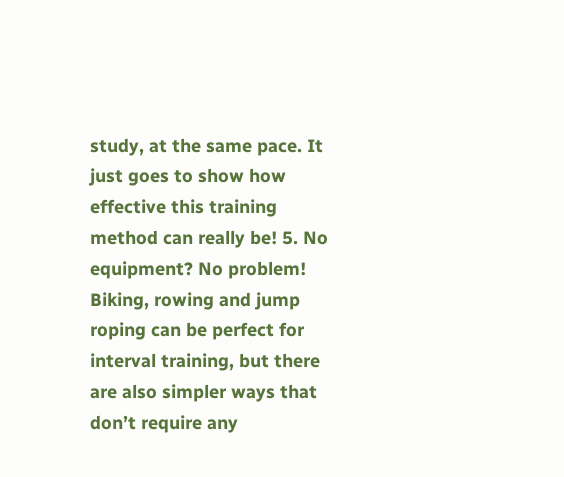study, at the same pace. It just goes to show how effective this training method can really be! 5. No equipment? No problem! Biking, rowing and jump roping can be perfect for interval training, but there are also simpler ways that don’t require any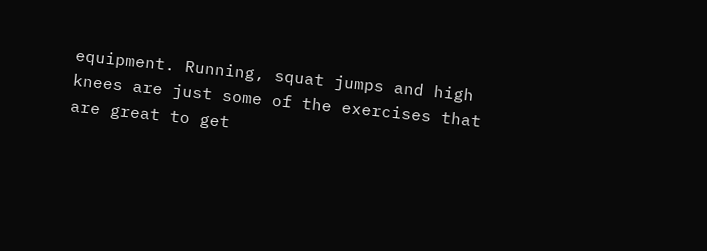equipment. Running, squat jumps and high knees are just some of the exercises that are great to get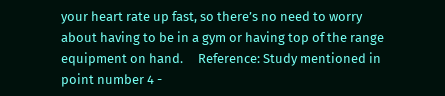your heart rate up fast, so there’s no need to worry about having to be in a gym or having top of the range equipment on hand.     Reference: Study mentioned in point number 4 -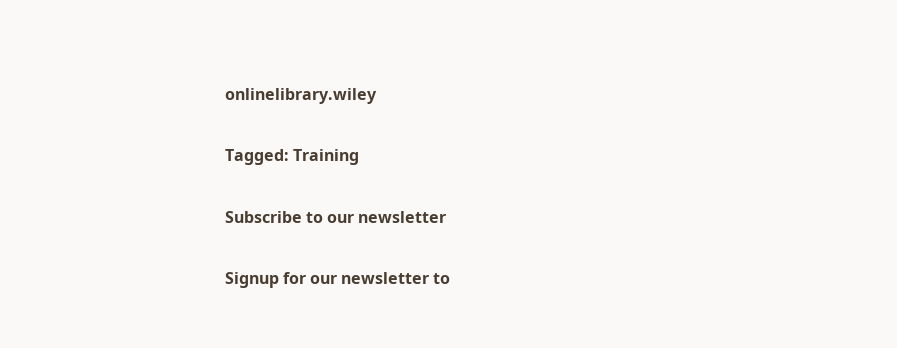onlinelibrary.wiley

Tagged: Training

Subscribe to our newsletter

Signup for our newsletter to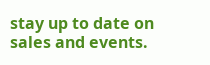stay up to date on sales and events.